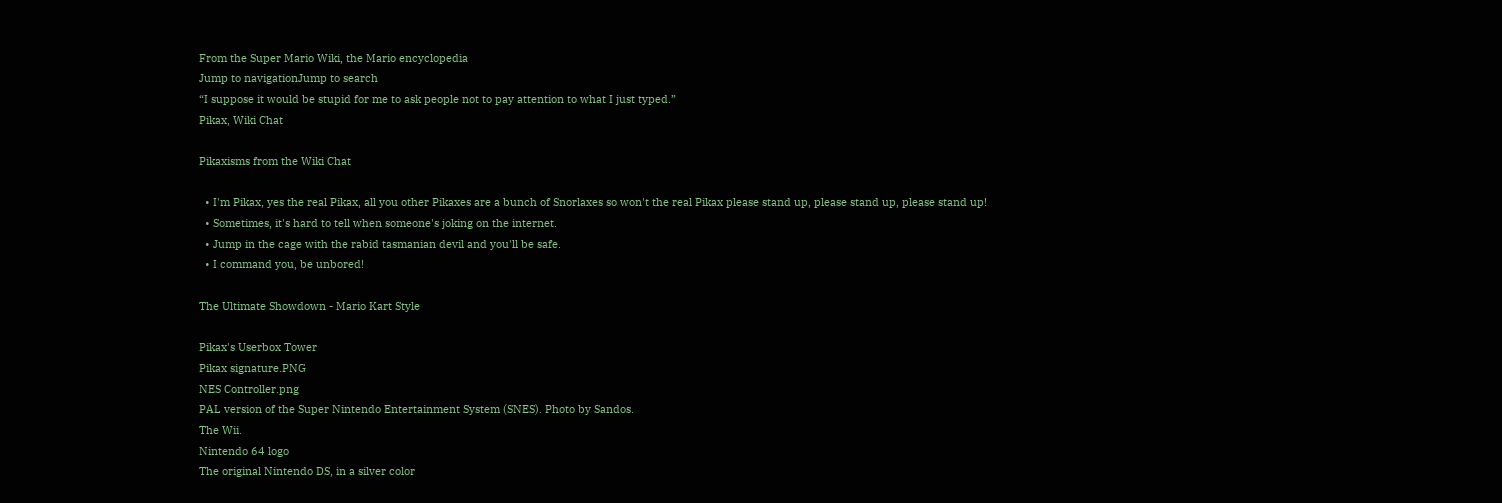From the Super Mario Wiki, the Mario encyclopedia
Jump to navigationJump to search
“I suppose it would be stupid for me to ask people not to pay attention to what I just typed.”
Pikax, Wiki Chat

Pikaxisms from the Wiki Chat

  • I'm Pikax, yes the real Pikax, all you other Pikaxes are a bunch of Snorlaxes so won't the real Pikax please stand up, please stand up, please stand up!
  • Sometimes, it's hard to tell when someone's joking on the internet.
  • Jump in the cage with the rabid tasmanian devil and you'll be safe.
  • I command you, be unbored!

The Ultimate Showdown - Mario Kart Style

Pikax's Userbox Tower
Pikax signature.PNG
NES Controller.png
PAL version of the Super Nintendo Entertainment System (SNES). Photo by Sandos.
The Wii.
Nintendo 64 logo
The original Nintendo DS, in a silver color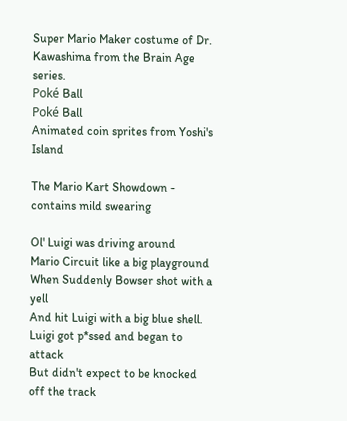Super Mario Maker costume of Dr. Kawashima from the Brain Age series.
Poké Ball
Poké Ball
Animated coin sprites from Yoshi's Island

The Mario Kart Showdown - contains mild swearing

Ol' Luigi was driving around
Mario Circuit like a big playground
When Suddenly Bowser shot with a yell
And hit Luigi with a big blue shell.
Luigi got p*ssed and began to attack
But didn't expect to be knocked off the track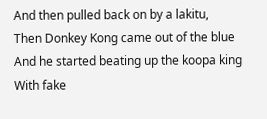And then pulled back on by a lakitu,
Then Donkey Kong came out of the blue
And he started beating up the koopa king
With fake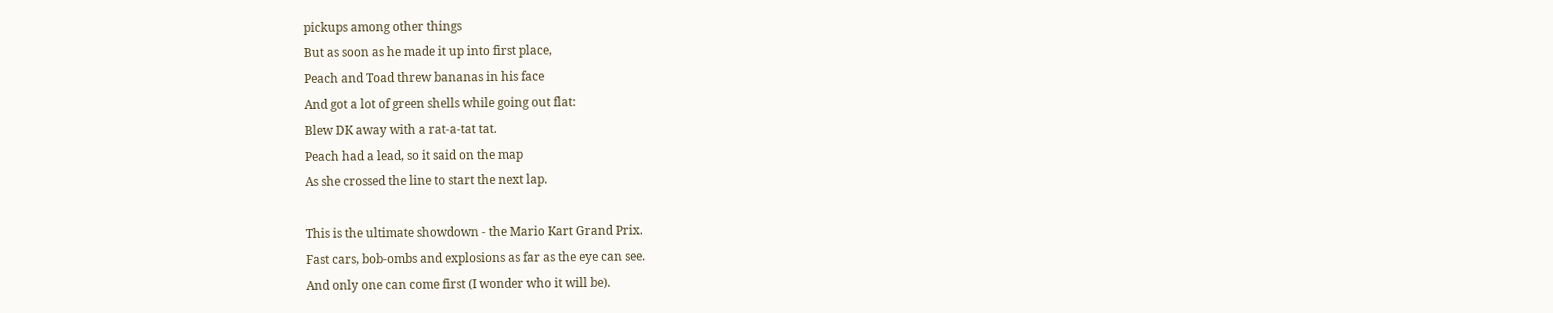pickups among other things
But as soon as he made it up into first place,
Peach and Toad threw bananas in his face
And got a lot of green shells while going out flat:
Blew DK away with a rat-a-tat tat.
Peach had a lead, so it said on the map
As she crossed the line to start the next lap.

This is the ultimate showdown - the Mario Kart Grand Prix.
Fast cars, bob-ombs and explosions as far as the eye can see.
And only one can come first (I wonder who it will be).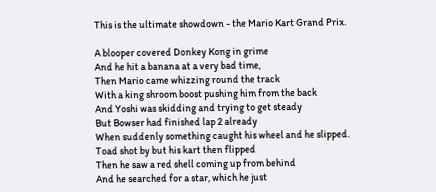This is the ultimate showdown - the Mario Kart Grand Prix.

A blooper covered Donkey Kong in grime
And he hit a banana at a very bad time,
Then Mario came whizzing round the track
With a king shroom boost pushing him from the back
And Yoshi was skidding and trying to get steady
But Bowser had finished lap 2 already
When suddenly something caught his wheel and he slipped.
Toad shot by but his kart then flipped
Then he saw a red shell coming up from behind
And he searched for a star, which he just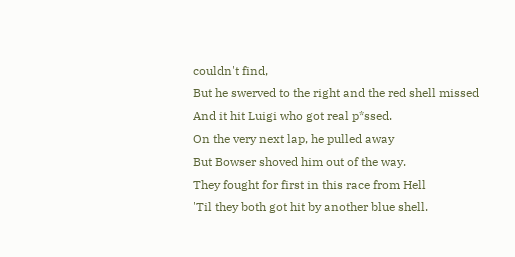couldn't find,
But he swerved to the right and the red shell missed
And it hit Luigi who got real p*ssed.
On the very next lap, he pulled away
But Bowser shoved him out of the way.
They fought for first in this race from Hell
'Til they both got hit by another blue shell.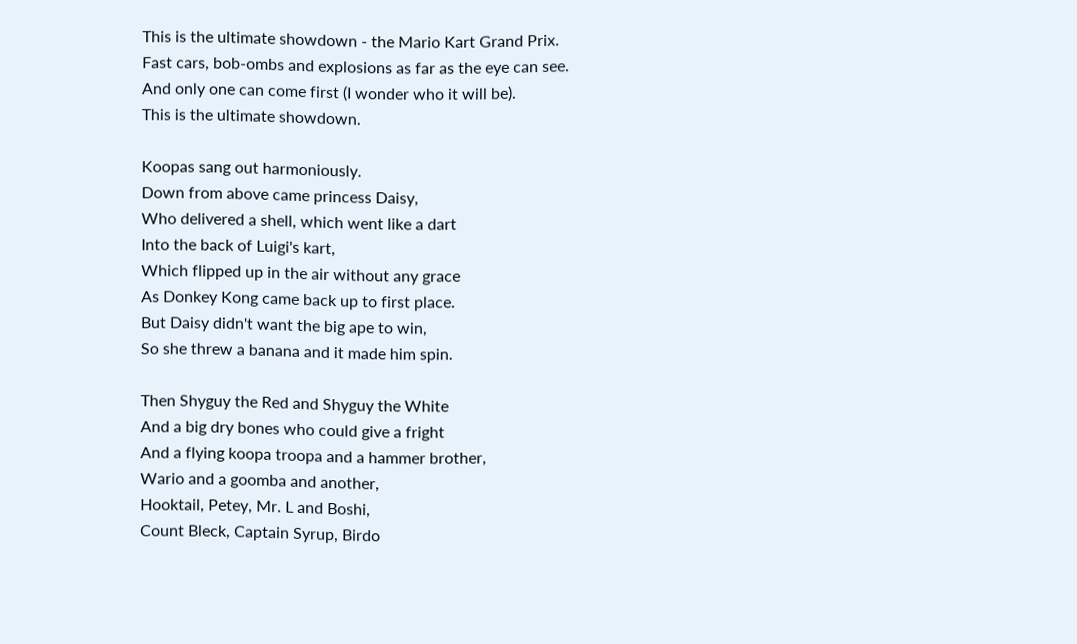This is the ultimate showdown - the Mario Kart Grand Prix.
Fast cars, bob-ombs and explosions as far as the eye can see.
And only one can come first (I wonder who it will be).
This is the ultimate showdown.

Koopas sang out harmoniously.
Down from above came princess Daisy,
Who delivered a shell, which went like a dart
Into the back of Luigi's kart,
Which flipped up in the air without any grace
As Donkey Kong came back up to first place.
But Daisy didn't want the big ape to win,
So she threw a banana and it made him spin.

Then Shyguy the Red and Shyguy the White
And a big dry bones who could give a fright
And a flying koopa troopa and a hammer brother,
Wario and a goomba and another,
Hooktail, Petey, Mr. L and Boshi,
Count Bleck, Captain Syrup, Birdo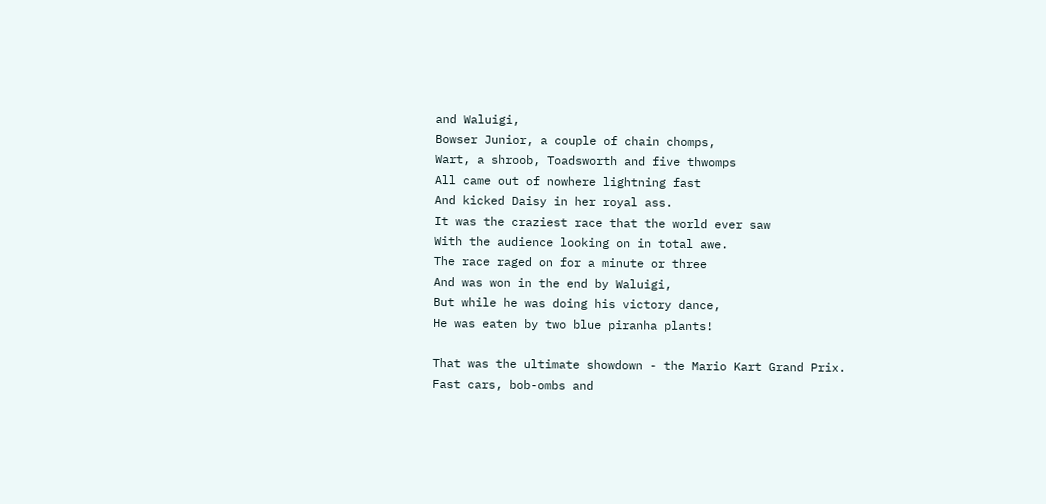and Waluigi,
Bowser Junior, a couple of chain chomps,
Wart, a shroob, Toadsworth and five thwomps
All came out of nowhere lightning fast
And kicked Daisy in her royal ass.
It was the craziest race that the world ever saw
With the audience looking on in total awe.
The race raged on for a minute or three
And was won in the end by Waluigi,
But while he was doing his victory dance,
He was eaten by two blue piranha plants!

That was the ultimate showdown - the Mario Kart Grand Prix.
Fast cars, bob-ombs and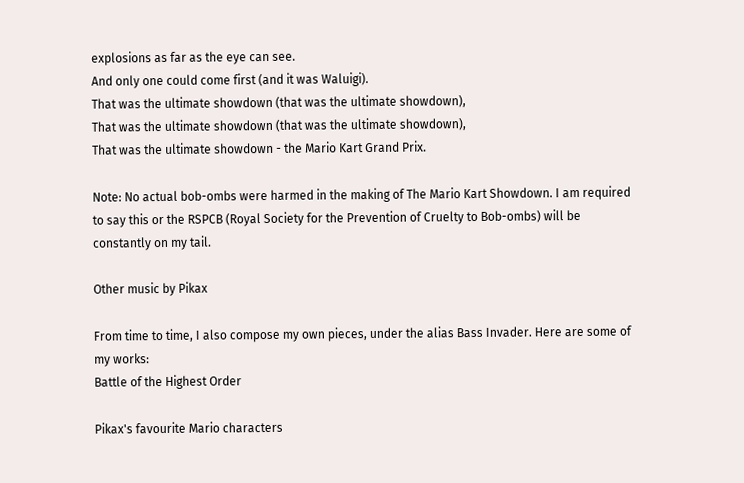explosions as far as the eye can see.
And only one could come first (and it was Waluigi).
That was the ultimate showdown (that was the ultimate showdown),
That was the ultimate showdown (that was the ultimate showdown),
That was the ultimate showdown - the Mario Kart Grand Prix.

Note: No actual bob-ombs were harmed in the making of The Mario Kart Showdown. I am required to say this or the RSPCB (Royal Society for the Prevention of Cruelty to Bob-ombs) will be constantly on my tail.

Other music by Pikax

From time to time, I also compose my own pieces, under the alias Bass Invader. Here are some of my works:
Battle of the Highest Order

Pikax's favourite Mario characters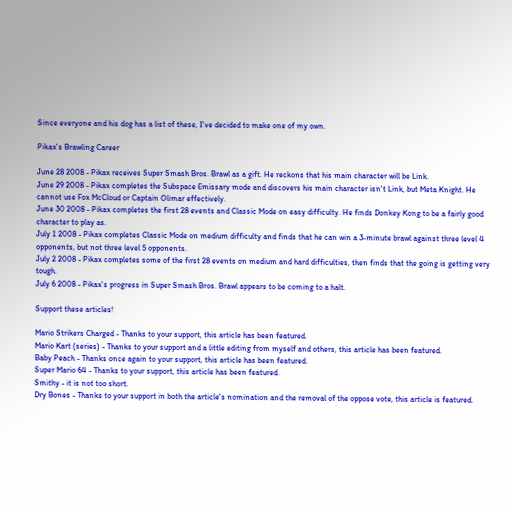Since everyone and his dog has a list of these, I've decided to make one of my own.

Pikax's Brawling Career

June 28 2008 - Pikax receives Super Smash Bros. Brawl as a gift. He reckons that his main character will be Link.
June 29 2008 - Pikax completes the Subspace Emissary mode and discovers his main character isn't Link, but Meta Knight. He cannot use Fox McCloud or Captain Olimar effectively.
June 30 2008 - Pikax completes the first 28 events and Classic Mode on easy difficulty. He finds Donkey Kong to be a fairly good character to play as.
July 1 2008 - Pikax completes Classic Mode on medium difficulty and finds that he can win a 3-minute brawl against three level 4 opponents, but not three level 5 opponents.
July 2 2008 - Pikax completes some of the first 28 events on medium and hard difficulties, then finds that the going is getting very tough.
July 6 2008 - Pikax's progress in Super Smash Bros. Brawl appears to be coming to a halt.

Support these articles!

Mario Strikers Charged - Thanks to your support, this article has been featured.
Mario Kart (series) - Thanks to your support and a little editing from myself and others, this article has been featured.
Baby Peach - Thanks once again to your support, this article has been featured.
Super Mario 64 - Thanks to your support, this article has been featured.
Smithy - it is not too short.
Dry Bones - Thanks to your support in both the article's nomination and the removal of the oppose vote, this article is featured.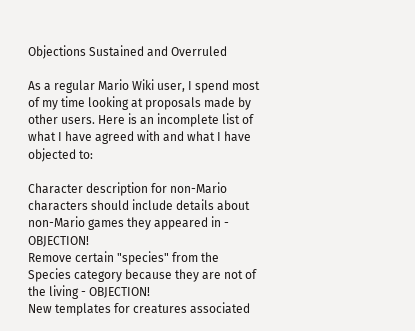Objections Sustained and Overruled

As a regular Mario Wiki user, I spend most of my time looking at proposals made by other users. Here is an incomplete list of what I have agreed with and what I have objected to:

Character description for non-Mario characters should include details about non-Mario games they appeared in - OBJECTION!
Remove certain "species" from the Species category because they are not of the living - OBJECTION!
New templates for creatures associated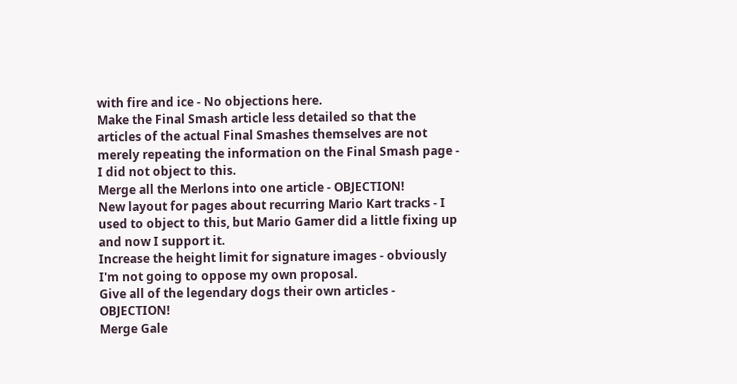with fire and ice - No objections here.
Make the Final Smash article less detailed so that the articles of the actual Final Smashes themselves are not merely repeating the information on the Final Smash page - I did not object to this.
Merge all the Merlons into one article - OBJECTION!
New layout for pages about recurring Mario Kart tracks - I used to object to this, but Mario Gamer did a little fixing up and now I support it.
Increase the height limit for signature images - obviously I'm not going to oppose my own proposal.
Give all of the legendary dogs their own articles - OBJECTION!
Merge Gale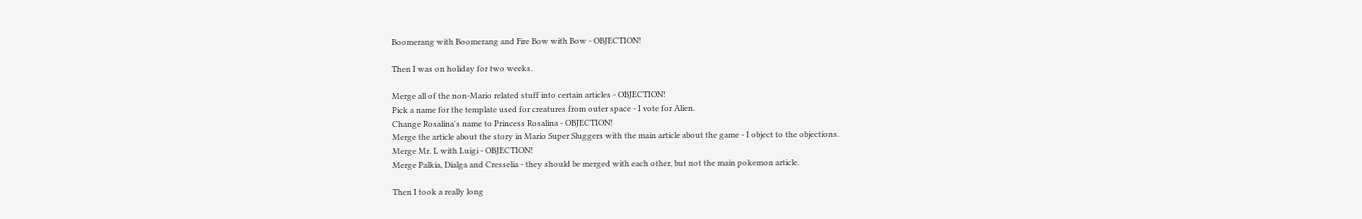Boomerang with Boomerang and Fire Bow with Bow - OBJECTION!

Then I was on holiday for two weeks.

Merge all of the non-Mario related stuff into certain articles - OBJECTION!
Pick a name for the template used for creatures from outer space - I vote for Alien.
Change Rosalina's name to Princess Rosalina - OBJECTION!
Merge the article about the story in Mario Super Sluggers with the main article about the game - I object to the objections.
Merge Mr. L with Luigi - OBJECTION!
Merge Palkia, Dialga and Cresselia - they should be merged with each other, but not the main pokemon article.

Then I took a really long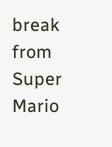break from Super Mario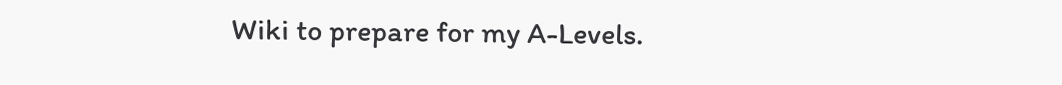Wiki to prepare for my A-Levels.